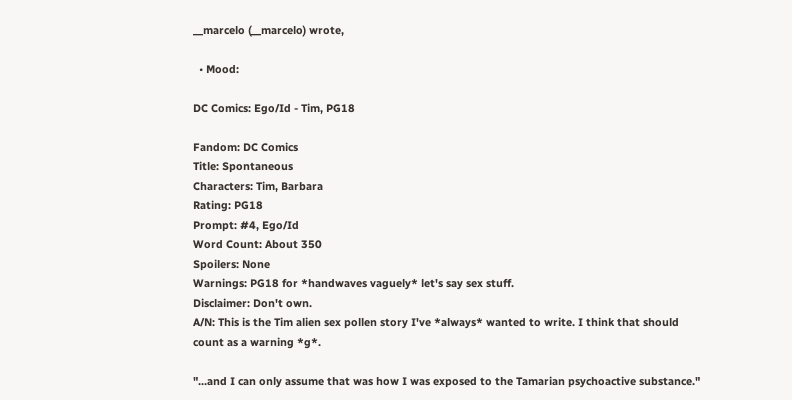__marcelo (__marcelo) wrote,

  • Mood:

DC Comics: Ego/Id - Tim, PG18

Fandom: DC Comics
Title: Spontaneous
Characters: Tim, Barbara
Rating: PG18
Prompt: #4, Ego/Id
Word Count: About 350
Spoilers: None
Warnings: PG18 for *handwaves vaguely* let's say sex stuff.
Disclaimer: Don't own.
A/N: This is the Tim alien sex pollen story I've *always* wanted to write. I think that should count as a warning *g*.

"...and I can only assume that was how I was exposed to the Tamarian psychoactive substance."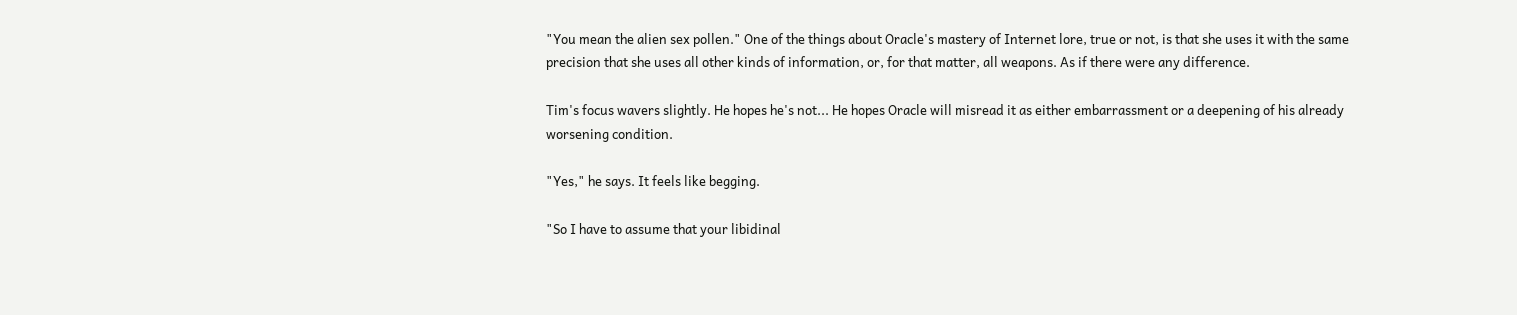"You mean the alien sex pollen." One of the things about Oracle's mastery of Internet lore, true or not, is that she uses it with the same precision that she uses all other kinds of information, or, for that matter, all weapons. As if there were any difference.

Tim's focus wavers slightly. He hopes he's not... He hopes Oracle will misread it as either embarrassment or a deepening of his already worsening condition.

"Yes," he says. It feels like begging.

"So I have to assume that your libidinal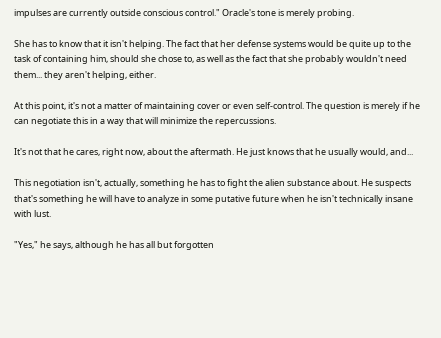impulses are currently outside conscious control." Oracle's tone is merely probing.

She has to know that it isn't helping. The fact that her defense systems would be quite up to the task of containing him, should she chose to, as well as the fact that she probably wouldn't need them... they aren't helping, either.

At this point, it's not a matter of maintaining cover or even self-control. The question is merely if he can negotiate this in a way that will minimize the repercussions.

It's not that he cares, right now, about the aftermath. He just knows that he usually would, and...

This negotiation isn't, actually, something he has to fight the alien substance about. He suspects that's something he will have to analyze in some putative future when he isn't technically insane with lust.

"Yes," he says, although he has all but forgotten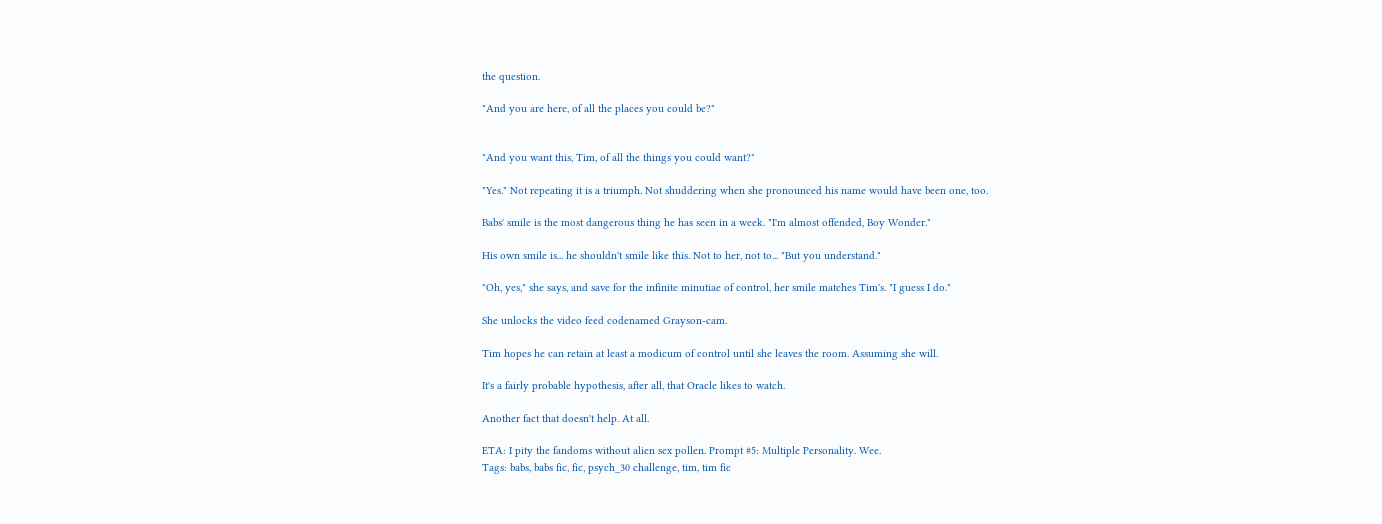the question.

"And you are here, of all the places you could be?"


"And you want this, Tim, of all the things you could want?"

"Yes." Not repeating it is a triumph. Not shuddering when she pronounced his name would have been one, too.

Babs' smile is the most dangerous thing he has seen in a week. "I'm almost offended, Boy Wonder."

His own smile is... he shouldn't smile like this. Not to her, not to... "But you understand."

"Oh, yes," she says, and save for the infinite minutiae of control, her smile matches Tim's. "I guess I do."

She unlocks the video feed codenamed Grayson-cam.

Tim hopes he can retain at least a modicum of control until she leaves the room. Assuming she will.

It's a fairly probable hypothesis, after all, that Oracle likes to watch.

Another fact that doesn't help. At all.

ETA: I pity the fandoms without alien sex pollen. Prompt #5: Multiple Personality. Wee.
Tags: babs, babs fic, fic, psych_30 challenge, tim, tim fic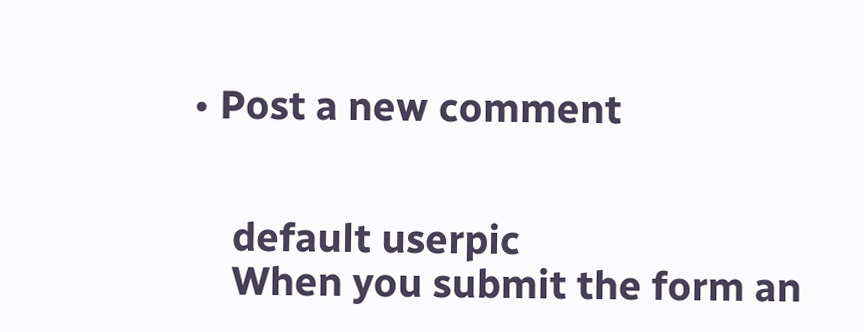• Post a new comment


    default userpic
    When you submit the form an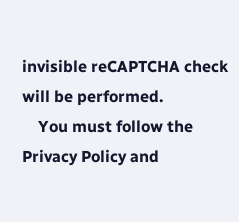invisible reCAPTCHA check will be performed.
    You must follow the Privacy Policy and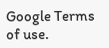Google Terms of use.